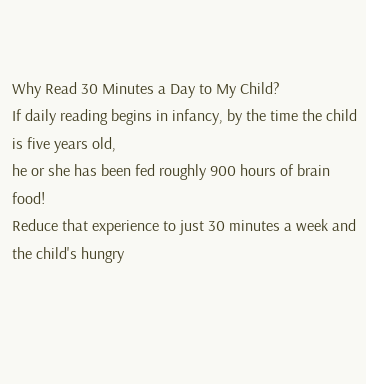Why Read 30 Minutes a Day to My Child?
If daily reading begins in infancy, by the time the child is five years old,
he or she has been fed roughly 900 hours of brain food!
Reduce that experience to just 30 minutes a week and the child's hungry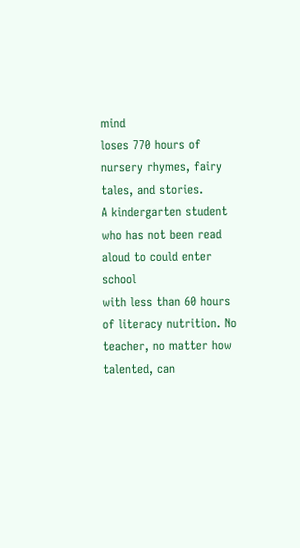mind
loses 770 hours of nursery rhymes, fairy tales, and stories.
A kindergarten student who has not been read aloud to could enter school
with less than 60 hours of literacy nutrition. No teacher, no matter how
talented, can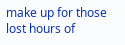make up for those lost hours of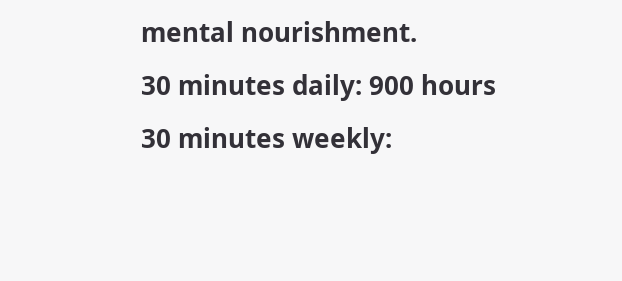mental nourishment.
30 minutes daily: 900 hours
30 minutes weekly: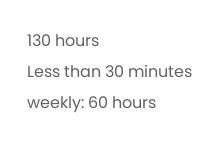130 hours
Less than 30 minutes weekly: 60 hours